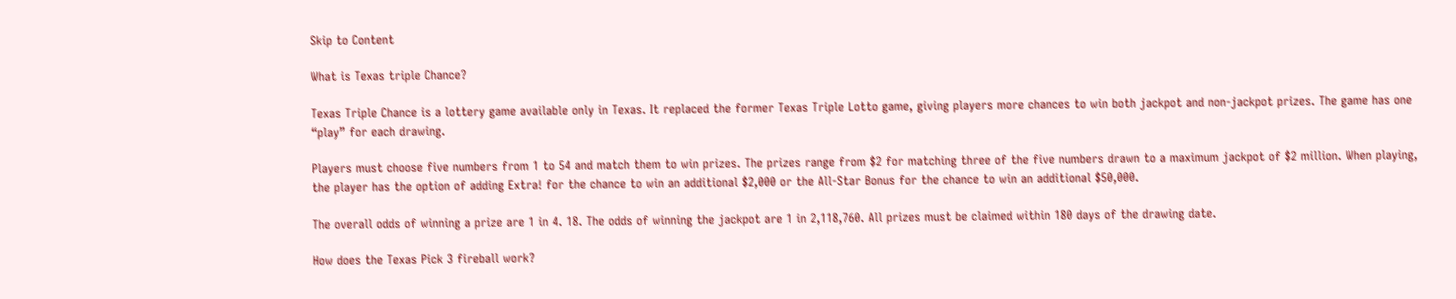Skip to Content

What is Texas triple Chance?

Texas Triple Chance is a lottery game available only in Texas. It replaced the former Texas Triple Lotto game, giving players more chances to win both jackpot and non-jackpot prizes. The game has one “play” for each drawing.

Players must choose five numbers from 1 to 54 and match them to win prizes. The prizes range from $2 for matching three of the five numbers drawn to a maximum jackpot of $2 million. When playing, the player has the option of adding Extra! for the chance to win an additional $2,000 or the All-Star Bonus for the chance to win an additional $50,000.

The overall odds of winning a prize are 1 in 4. 18. The odds of winning the jackpot are 1 in 2,118,760. All prizes must be claimed within 180 days of the drawing date.

How does the Texas Pick 3 fireball work?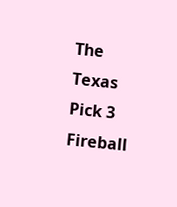The Texas Pick 3 Fireball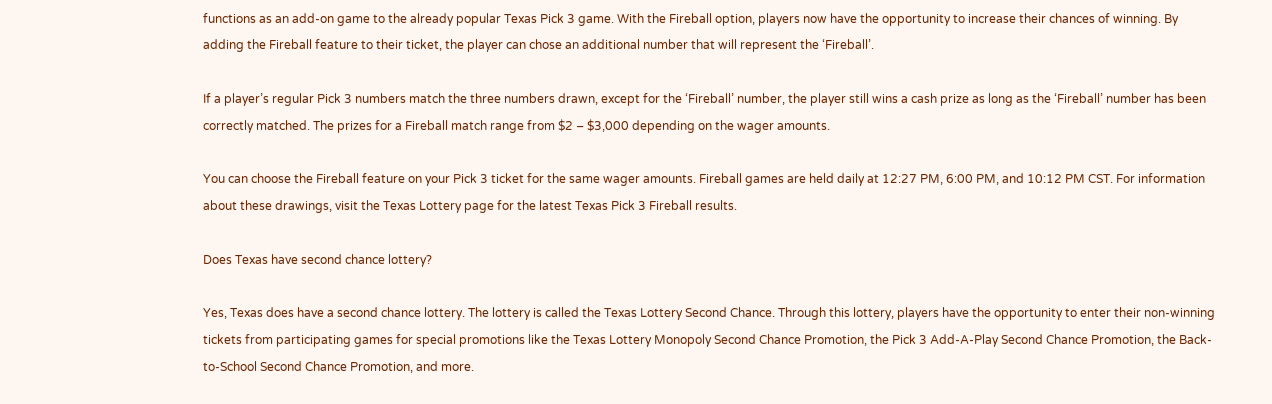functions as an add-on game to the already popular Texas Pick 3 game. With the Fireball option, players now have the opportunity to increase their chances of winning. By adding the Fireball feature to their ticket, the player can chose an additional number that will represent the ‘Fireball’.

If a player’s regular Pick 3 numbers match the three numbers drawn, except for the ‘Fireball’ number, the player still wins a cash prize as long as the ‘Fireball’ number has been correctly matched. The prizes for a Fireball match range from $2 – $3,000 depending on the wager amounts.

You can choose the Fireball feature on your Pick 3 ticket for the same wager amounts. Fireball games are held daily at 12:27 PM, 6:00 PM, and 10:12 PM CST. For information about these drawings, visit the Texas Lottery page for the latest Texas Pick 3 Fireball results.

Does Texas have second chance lottery?

Yes, Texas does have a second chance lottery. The lottery is called the Texas Lottery Second Chance. Through this lottery, players have the opportunity to enter their non-winning tickets from participating games for special promotions like the Texas Lottery Monopoly Second Chance Promotion, the Pick 3 Add-A-Play Second Chance Promotion, the Back-to-School Second Chance Promotion, and more.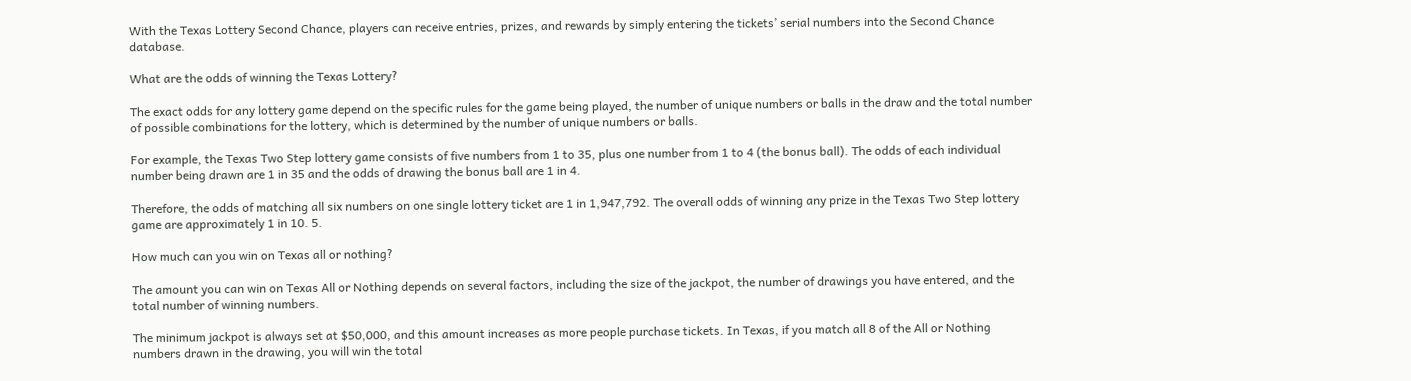With the Texas Lottery Second Chance, players can receive entries, prizes, and rewards by simply entering the tickets’ serial numbers into the Second Chance database.

What are the odds of winning the Texas Lottery?

The exact odds for any lottery game depend on the specific rules for the game being played, the number of unique numbers or balls in the draw and the total number of possible combinations for the lottery, which is determined by the number of unique numbers or balls.

For example, the Texas Two Step lottery game consists of five numbers from 1 to 35, plus one number from 1 to 4 (the bonus ball). The odds of each individual number being drawn are 1 in 35 and the odds of drawing the bonus ball are 1 in 4.

Therefore, the odds of matching all six numbers on one single lottery ticket are 1 in 1,947,792. The overall odds of winning any prize in the Texas Two Step lottery game are approximately 1 in 10. 5.

How much can you win on Texas all or nothing?

The amount you can win on Texas All or Nothing depends on several factors, including the size of the jackpot, the number of drawings you have entered, and the total number of winning numbers.

The minimum jackpot is always set at $50,000, and this amount increases as more people purchase tickets. In Texas, if you match all 8 of the All or Nothing numbers drawn in the drawing, you will win the total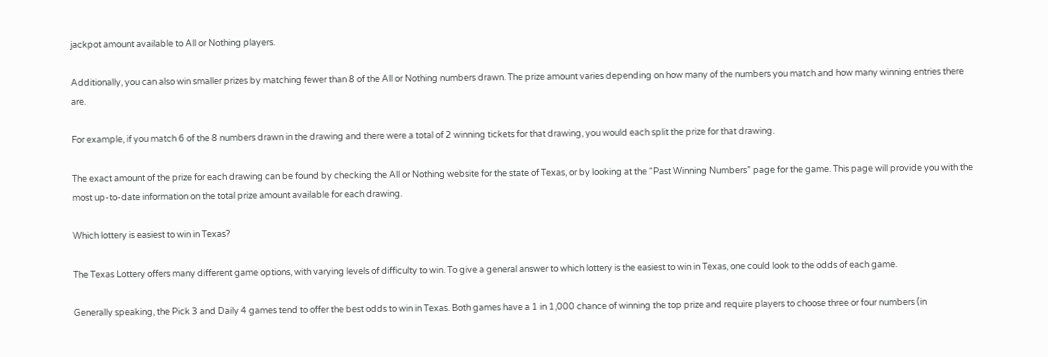jackpot amount available to All or Nothing players.

Additionally, you can also win smaller prizes by matching fewer than 8 of the All or Nothing numbers drawn. The prize amount varies depending on how many of the numbers you match and how many winning entries there are.

For example, if you match 6 of the 8 numbers drawn in the drawing and there were a total of 2 winning tickets for that drawing, you would each split the prize for that drawing.

The exact amount of the prize for each drawing can be found by checking the All or Nothing website for the state of Texas, or by looking at the “Past Winning Numbers” page for the game. This page will provide you with the most up-to-date information on the total prize amount available for each drawing.

Which lottery is easiest to win in Texas?

The Texas Lottery offers many different game options, with varying levels of difficulty to win. To give a general answer to which lottery is the easiest to win in Texas, one could look to the odds of each game.

Generally speaking, the Pick 3 and Daily 4 games tend to offer the best odds to win in Texas. Both games have a 1 in 1,000 chance of winning the top prize and require players to choose three or four numbers (in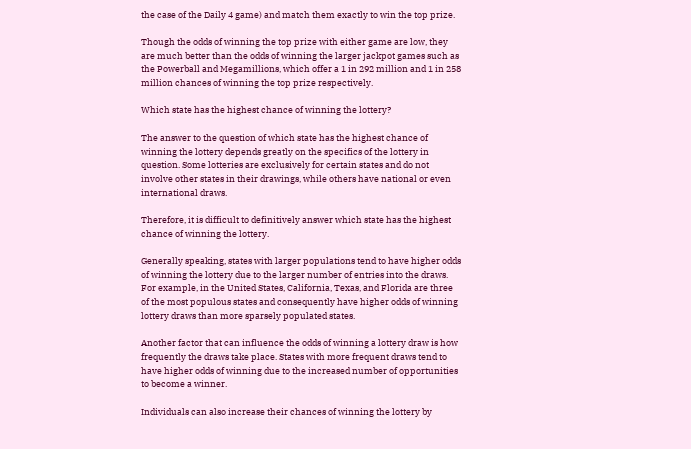the case of the Daily 4 game) and match them exactly to win the top prize.

Though the odds of winning the top prize with either game are low, they are much better than the odds of winning the larger jackpot games such as the Powerball and Megamillions, which offer a 1 in 292 million and 1 in 258 million chances of winning the top prize respectively.

Which state has the highest chance of winning the lottery?

The answer to the question of which state has the highest chance of winning the lottery depends greatly on the specifics of the lottery in question. Some lotteries are exclusively for certain states and do not involve other states in their drawings, while others have national or even international draws.

Therefore, it is difficult to definitively answer which state has the highest chance of winning the lottery.

Generally speaking, states with larger populations tend to have higher odds of winning the lottery due to the larger number of entries into the draws. For example, in the United States, California, Texas, and Florida are three of the most populous states and consequently have higher odds of winning lottery draws than more sparsely populated states.

Another factor that can influence the odds of winning a lottery draw is how frequently the draws take place. States with more frequent draws tend to have higher odds of winning due to the increased number of opportunities to become a winner.

Individuals can also increase their chances of winning the lottery by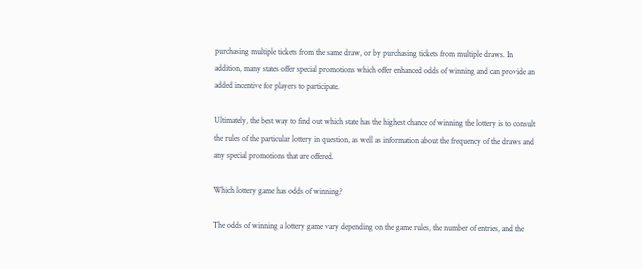purchasing multiple tickets from the same draw, or by purchasing tickets from multiple draws. In addition, many states offer special promotions which offer enhanced odds of winning and can provide an added incentive for players to participate.

Ultimately, the best way to find out which state has the highest chance of winning the lottery is to consult the rules of the particular lottery in question, as well as information about the frequency of the draws and any special promotions that are offered.

Which lottery game has odds of winning?

The odds of winning a lottery game vary depending on the game rules, the number of entries, and the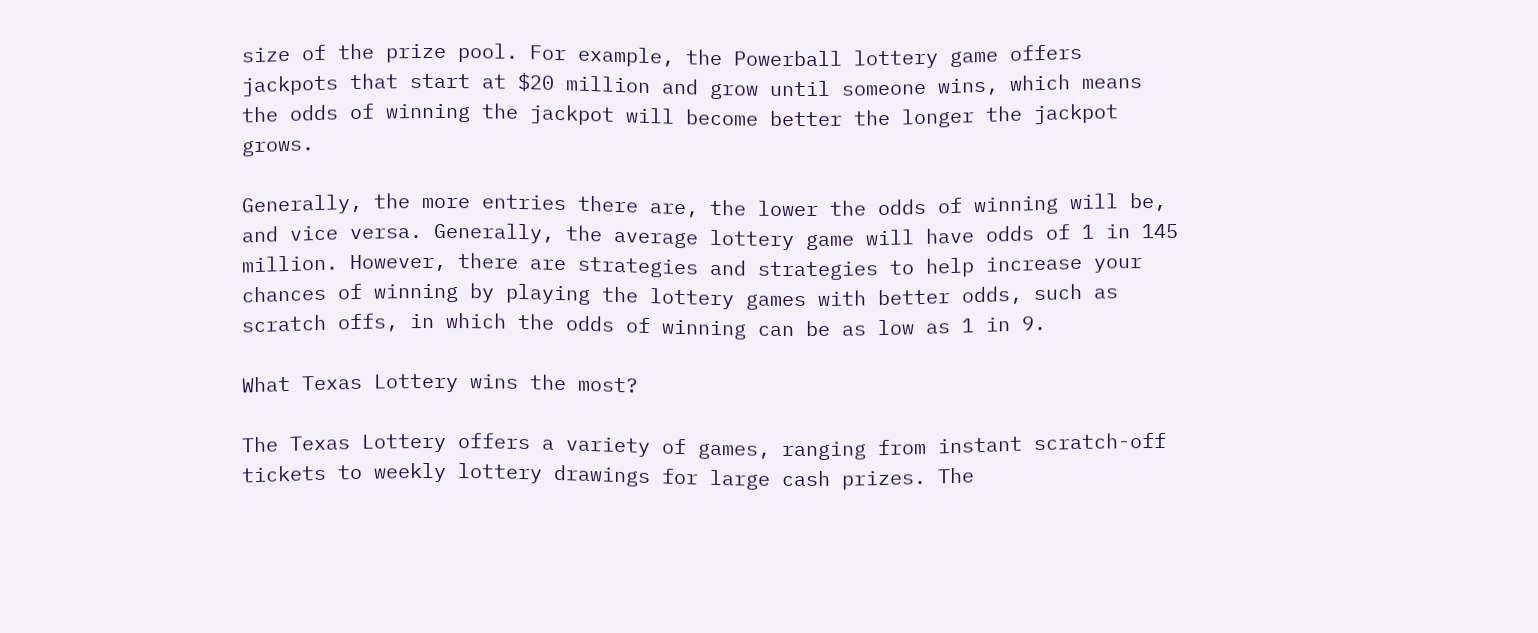size of the prize pool. For example, the Powerball lottery game offers jackpots that start at $20 million and grow until someone wins, which means the odds of winning the jackpot will become better the longer the jackpot grows.

Generally, the more entries there are, the lower the odds of winning will be, and vice versa. Generally, the average lottery game will have odds of 1 in 145 million. However, there are strategies and strategies to help increase your chances of winning by playing the lottery games with better odds, such as scratch offs, in which the odds of winning can be as low as 1 in 9.

What Texas Lottery wins the most?

The Texas Lottery offers a variety of games, ranging from instant scratch-off tickets to weekly lottery drawings for large cash prizes. The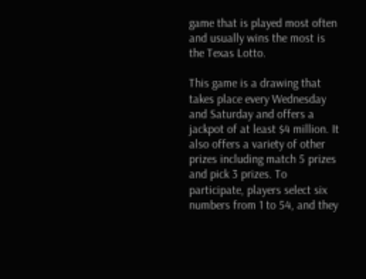game that is played most often and usually wins the most is the Texas Lotto.

This game is a drawing that takes place every Wednesday and Saturday and offers a jackpot of at least $4 million. It also offers a variety of other prizes including match 5 prizes and pick 3 prizes. To participate, players select six numbers from 1 to 54, and they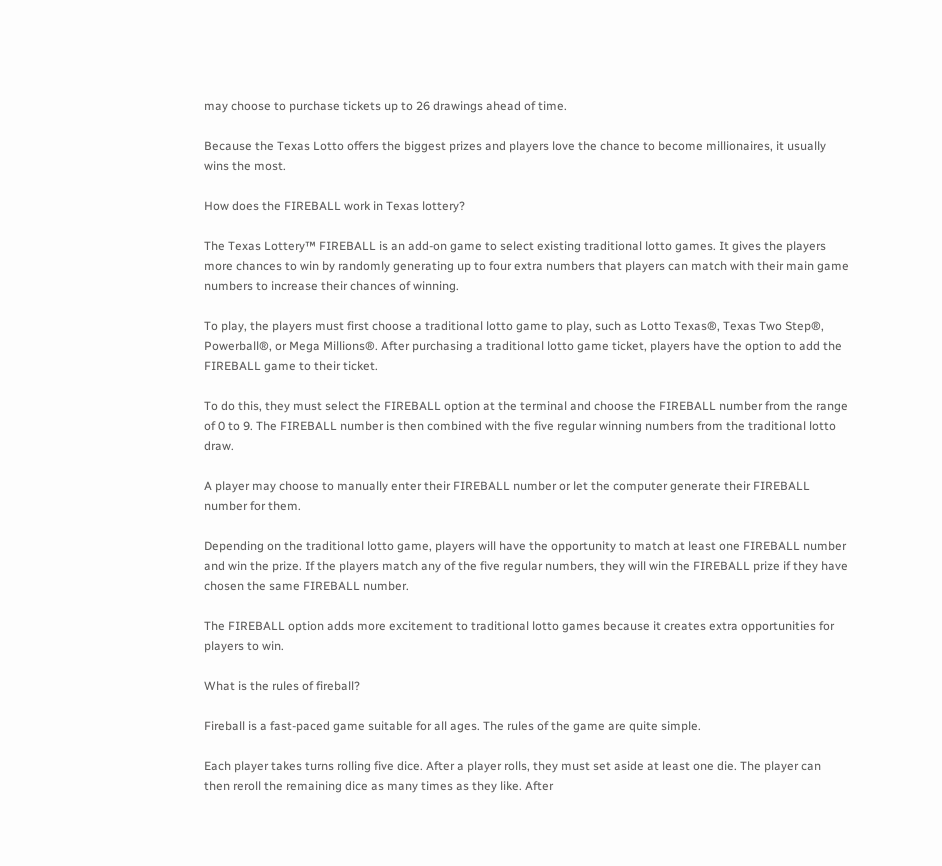may choose to purchase tickets up to 26 drawings ahead of time.

Because the Texas Lotto offers the biggest prizes and players love the chance to become millionaires, it usually wins the most.

How does the FIREBALL work in Texas lottery?

The Texas Lottery™ FIREBALL is an add-on game to select existing traditional lotto games. It gives the players more chances to win by randomly generating up to four extra numbers that players can match with their main game numbers to increase their chances of winning.

To play, the players must first choose a traditional lotto game to play, such as Lotto Texas®, Texas Two Step®, Powerball®, or Mega Millions®. After purchasing a traditional lotto game ticket, players have the option to add the FIREBALL game to their ticket.

To do this, they must select the FIREBALL option at the terminal and choose the FIREBALL number from the range of 0 to 9. The FIREBALL number is then combined with the five regular winning numbers from the traditional lotto draw.

A player may choose to manually enter their FIREBALL number or let the computer generate their FIREBALL number for them.

Depending on the traditional lotto game, players will have the opportunity to match at least one FIREBALL number and win the prize. If the players match any of the five regular numbers, they will win the FIREBALL prize if they have chosen the same FIREBALL number.

The FIREBALL option adds more excitement to traditional lotto games because it creates extra opportunities for players to win.

What is the rules of fireball?

Fireball is a fast-paced game suitable for all ages. The rules of the game are quite simple.

Each player takes turns rolling five dice. After a player rolls, they must set aside at least one die. The player can then reroll the remaining dice as many times as they like. After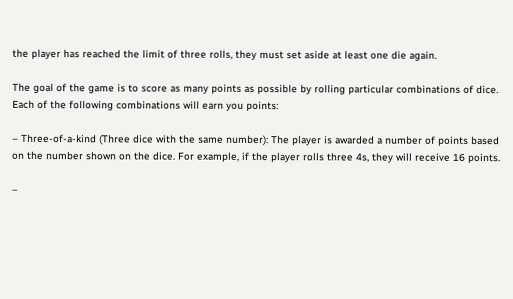the player has reached the limit of three rolls, they must set aside at least one die again.

The goal of the game is to score as many points as possible by rolling particular combinations of dice. Each of the following combinations will earn you points:

– Three-of-a-kind (Three dice with the same number): The player is awarded a number of points based on the number shown on the dice. For example, if the player rolls three 4s, they will receive 16 points.

–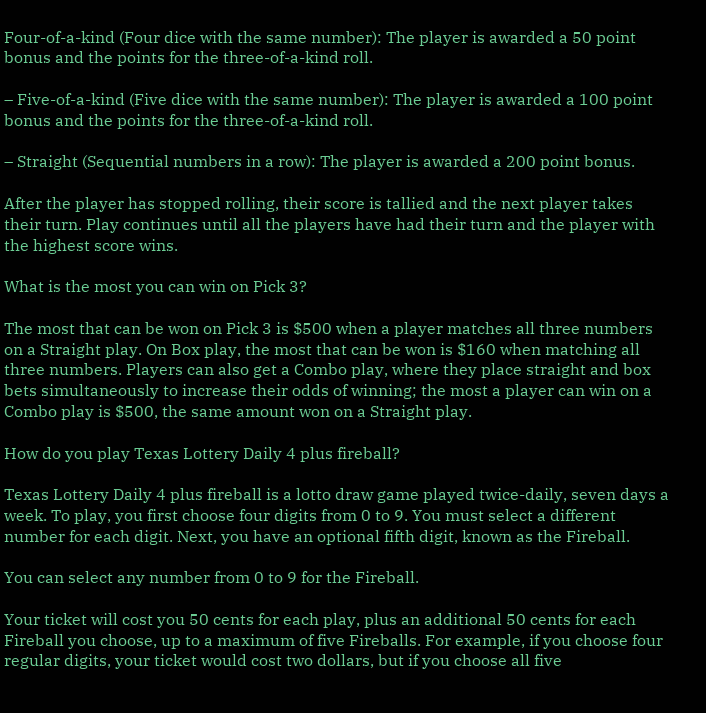Four-of-a-kind (Four dice with the same number): The player is awarded a 50 point bonus and the points for the three-of-a-kind roll.

– Five-of-a-kind (Five dice with the same number): The player is awarded a 100 point bonus and the points for the three-of-a-kind roll.

– Straight (Sequential numbers in a row): The player is awarded a 200 point bonus.

After the player has stopped rolling, their score is tallied and the next player takes their turn. Play continues until all the players have had their turn and the player with the highest score wins.

What is the most you can win on Pick 3?

The most that can be won on Pick 3 is $500 when a player matches all three numbers on a Straight play. On Box play, the most that can be won is $160 when matching all three numbers. Players can also get a Combo play, where they place straight and box bets simultaneously to increase their odds of winning; the most a player can win on a Combo play is $500, the same amount won on a Straight play.

How do you play Texas Lottery Daily 4 plus fireball?

Texas Lottery Daily 4 plus fireball is a lotto draw game played twice-daily, seven days a week. To play, you first choose four digits from 0 to 9. You must select a different number for each digit. Next, you have an optional fifth digit, known as the Fireball.

You can select any number from 0 to 9 for the Fireball.

Your ticket will cost you 50 cents for each play, plus an additional 50 cents for each Fireball you choose, up to a maximum of five Fireballs. For example, if you choose four regular digits, your ticket would cost two dollars, but if you choose all five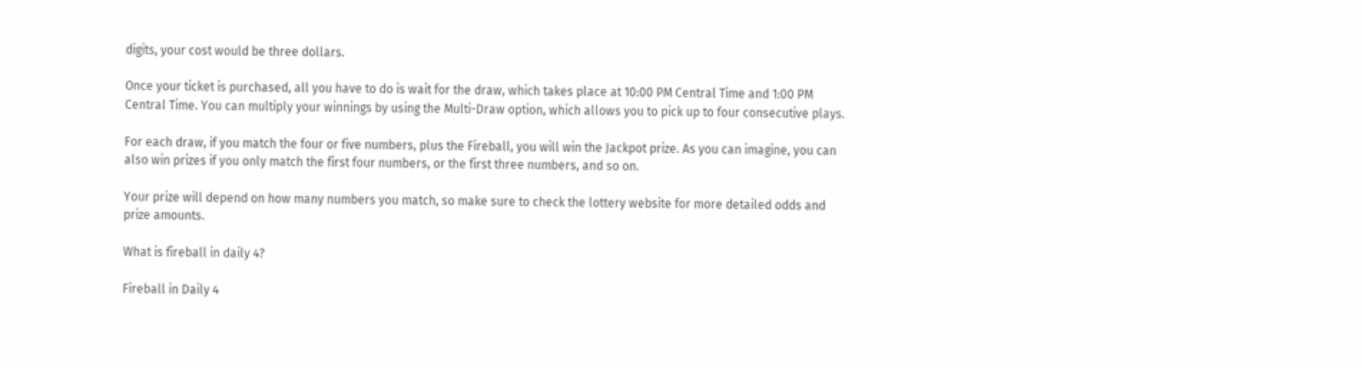digits, your cost would be three dollars.

Once your ticket is purchased, all you have to do is wait for the draw, which takes place at 10:00 PM Central Time and 1:00 PM Central Time. You can multiply your winnings by using the Multi-Draw option, which allows you to pick up to four consecutive plays.

For each draw, if you match the four or five numbers, plus the Fireball, you will win the Jackpot prize. As you can imagine, you can also win prizes if you only match the first four numbers, or the first three numbers, and so on.

Your prize will depend on how many numbers you match, so make sure to check the lottery website for more detailed odds and prize amounts.

What is fireball in daily 4?

Fireball in Daily 4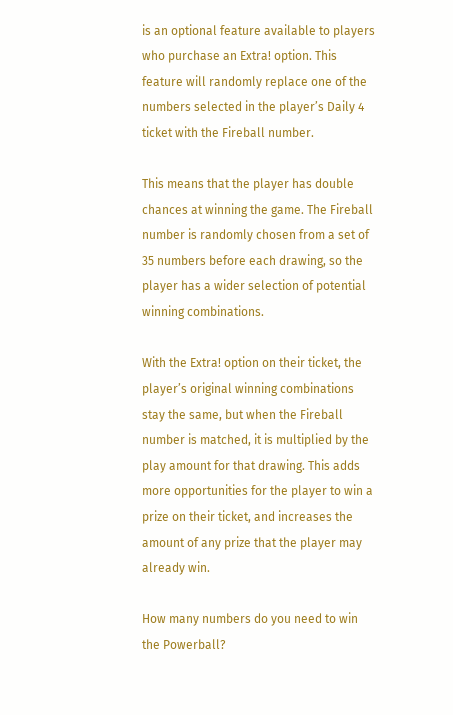is an optional feature available to players who purchase an Extra! option. This feature will randomly replace one of the numbers selected in the player’s Daily 4 ticket with the Fireball number.

This means that the player has double chances at winning the game. The Fireball number is randomly chosen from a set of 35 numbers before each drawing, so the player has a wider selection of potential winning combinations.

With the Extra! option on their ticket, the player’s original winning combinations stay the same, but when the Fireball number is matched, it is multiplied by the play amount for that drawing. This adds more opportunities for the player to win a prize on their ticket, and increases the amount of any prize that the player may already win.

How many numbers do you need to win the Powerball?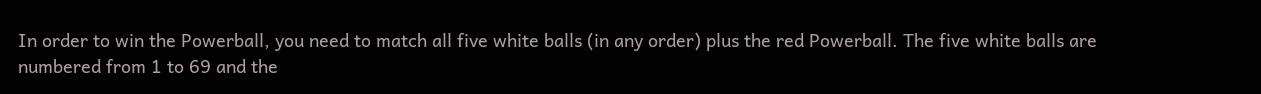In order to win the Powerball, you need to match all five white balls (in any order) plus the red Powerball. The five white balls are numbered from 1 to 69 and the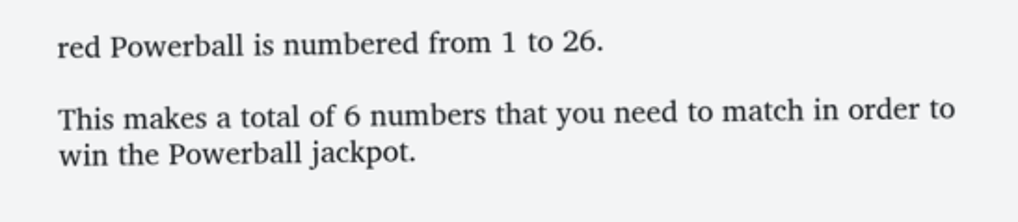red Powerball is numbered from 1 to 26.

This makes a total of 6 numbers that you need to match in order to win the Powerball jackpot.